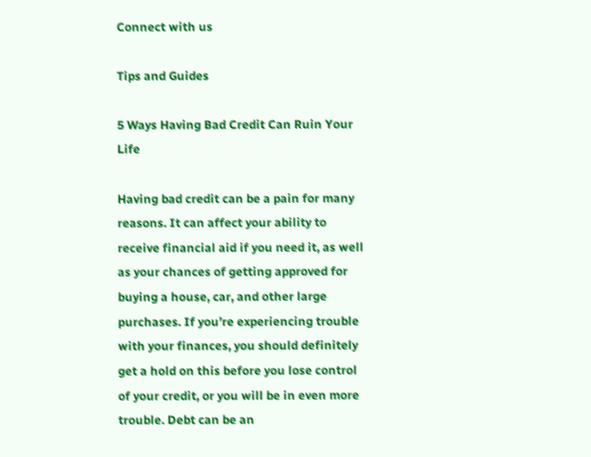Connect with us

Tips and Guides

5 Ways Having Bad Credit Can Ruin Your Life

Having bad credit can be a pain for many reasons. It can affect your ability to receive financial aid if you need it, as well as your chances of getting approved for buying a house, car, and other large purchases. If you’re experiencing trouble with your finances, you should definitely get a hold on this before you lose control of your credit, or you will be in even more trouble. Debt can be an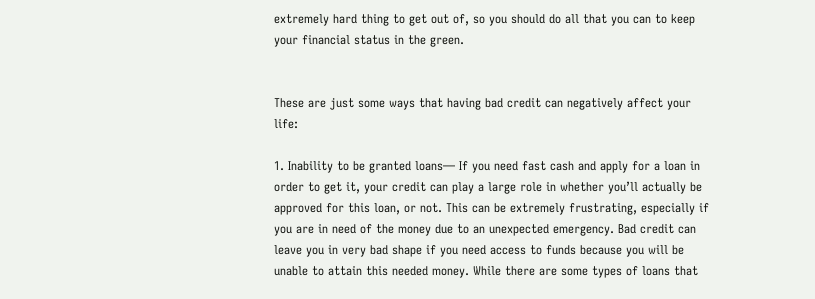extremely hard thing to get out of, so you should do all that you can to keep your financial status in the green.


These are just some ways that having bad credit can negatively affect your life:

1. Inability to be granted loans— If you need fast cash and apply for a loan in order to get it, your credit can play a large role in whether you’ll actually be approved for this loan, or not. This can be extremely frustrating, especially if you are in need of the money due to an unexpected emergency. Bad credit can leave you in very bad shape if you need access to funds because you will be unable to attain this needed money. While there are some types of loans that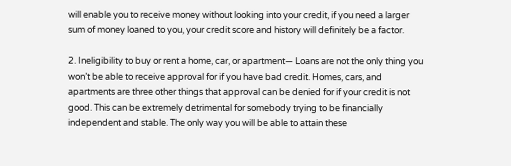will enable you to receive money without looking into your credit, if you need a larger sum of money loaned to you, your credit score and history will definitely be a factor.

2. Ineligibility to buy or rent a home, car, or apartment— Loans are not the only thing you won’t be able to receive approval for if you have bad credit. Homes, cars, and apartments are three other things that approval can be denied for if your credit is not good. This can be extremely detrimental for somebody trying to be financially independent and stable. The only way you will be able to attain these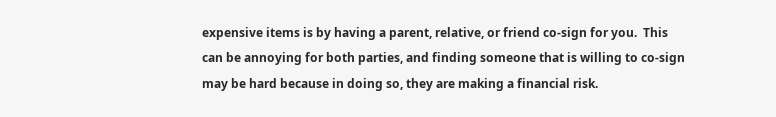expensive items is by having a parent, relative, or friend co-sign for you.  This can be annoying for both parties, and finding someone that is willing to co-sign may be hard because in doing so, they are making a financial risk.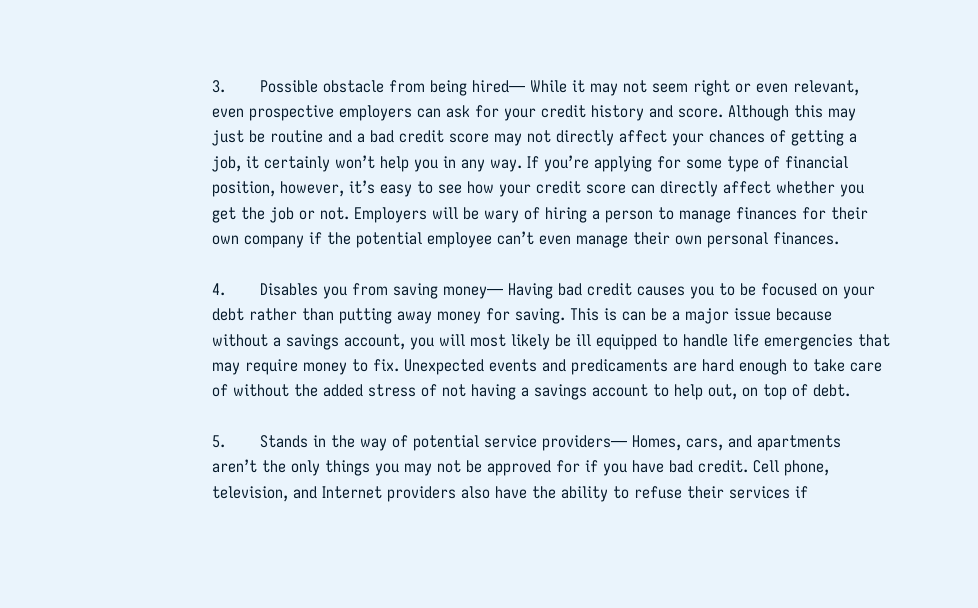3.       Possible obstacle from being hired— While it may not seem right or even relevant, even prospective employers can ask for your credit history and score. Although this may just be routine and a bad credit score may not directly affect your chances of getting a job, it certainly won’t help you in any way. If you’re applying for some type of financial position, however, it’s easy to see how your credit score can directly affect whether you get the job or not. Employers will be wary of hiring a person to manage finances for their own company if the potential employee can’t even manage their own personal finances.

4.       Disables you from saving money— Having bad credit causes you to be focused on your debt rather than putting away money for saving. This is can be a major issue because without a savings account, you will most likely be ill equipped to handle life emergencies that may require money to fix. Unexpected events and predicaments are hard enough to take care of without the added stress of not having a savings account to help out, on top of debt.

5.       Stands in the way of potential service providers— Homes, cars, and apartments aren’t the only things you may not be approved for if you have bad credit. Cell phone, television, and Internet providers also have the ability to refuse their services if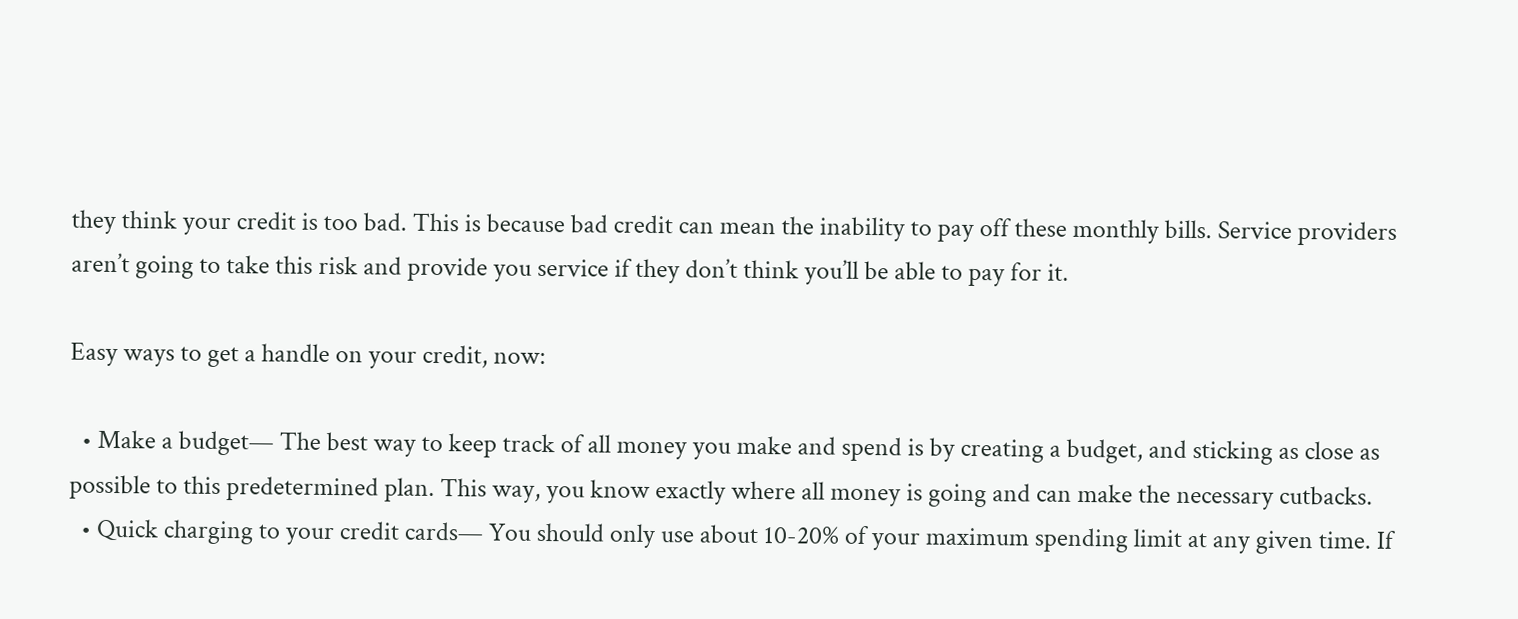they think your credit is too bad. This is because bad credit can mean the inability to pay off these monthly bills. Service providers aren’t going to take this risk and provide you service if they don’t think you’ll be able to pay for it.

Easy ways to get a handle on your credit, now:

  • Make a budget— The best way to keep track of all money you make and spend is by creating a budget, and sticking as close as possible to this predetermined plan. This way, you know exactly where all money is going and can make the necessary cutbacks.
  • Quick charging to your credit cards— You should only use about 10-20% of your maximum spending limit at any given time. If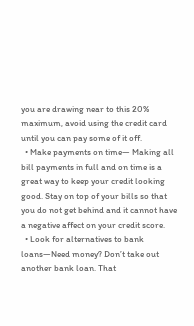you are drawing near to this 20% maximum, avoid using the credit card until you can pay some of it off.
  • Make payments on time— Making all bill payments in full and on time is a great way to keep your credit looking good. Stay on top of your bills so that you do not get behind and it cannot have a negative affect on your credit score.
  • Look for alternatives to bank loans—Need money? Don’t take out another bank loan. That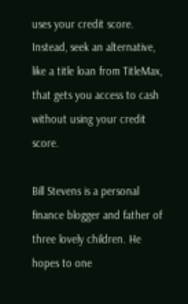uses your credit score. Instead, seek an alternative, like a title loan from TitleMax, that gets you access to cash without using your credit score.

Bill Stevens is a personal finance blogger and father of three lovely children. He hopes to one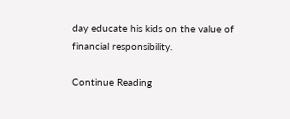day educate his kids on the value of financial responsibility.

Continue Reading